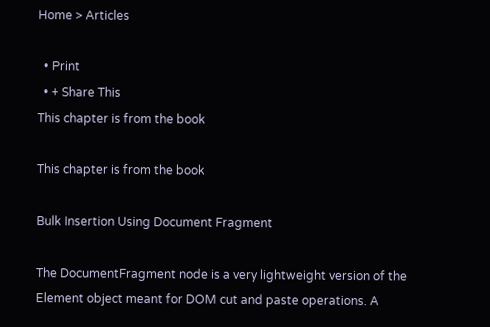Home > Articles

  • Print
  • + Share This
This chapter is from the book

This chapter is from the book

Bulk Insertion Using Document Fragment

The DocumentFragment node is a very lightweight version of the Element object meant for DOM cut and paste operations. A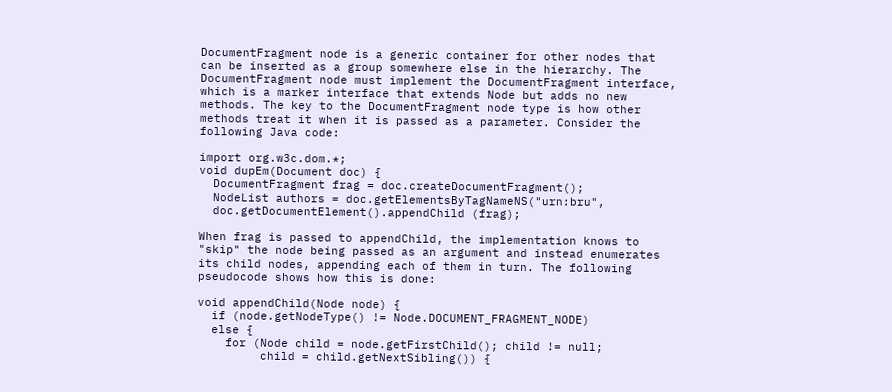DocumentFragment node is a generic container for other nodes that can be inserted as a group somewhere else in the hierarchy. The DocumentFragment node must implement the DocumentFragment interface, which is a marker interface that extends Node but adds no new methods. The key to the DocumentFragment node type is how other methods treat it when it is passed as a parameter. Consider the following Java code:

import org.w3c.dom.*;
void dupEm(Document doc) {
  DocumentFragment frag = doc.createDocumentFragment();
  NodeList authors = doc.getElementsByTagNameNS("urn:bru",
  doc.getDocumentElement().appendChild (frag);

When frag is passed to appendChild, the implementation knows to "skip" the node being passed as an argument and instead enumerates its child nodes, appending each of them in turn. The following pseudocode shows how this is done:

void appendChild(Node node) {
  if (node.getNodeType() != Node.DOCUMENT_FRAGMENT_NODE)
  else {
    for (Node child = node.getFirstChild(); child != null;
         child = child.getNextSibling()) {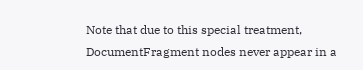Note that due to this special treatment, DocumentFragment nodes never appear in a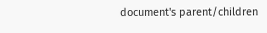document's parent/children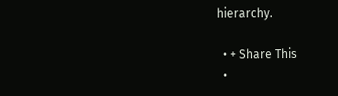hierarchy.

  • + Share This
  •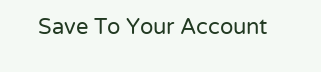Save To Your Account